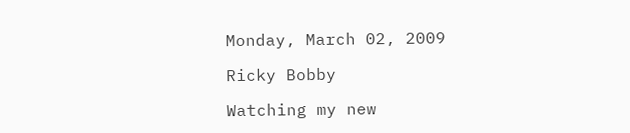Monday, March 02, 2009

Ricky Bobby

Watching my new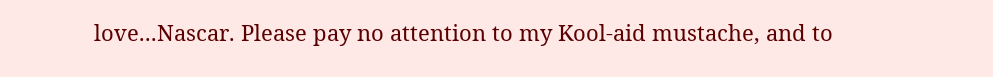love...Nascar. Please pay no attention to my Kool-aid mustache, and to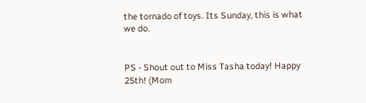the tornado of toys. Its Sunday, this is what we do.


PS - Shout out to Miss Tasha today! Happy 25th! (Mom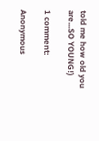told me how old you are...SO YOUNG!)

1 comment:

Anonymous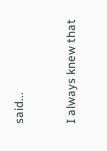said...


I always knew that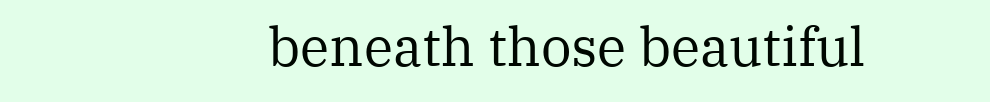beneath those beautiful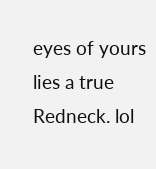eyes of yours lies a true Redneck. lol